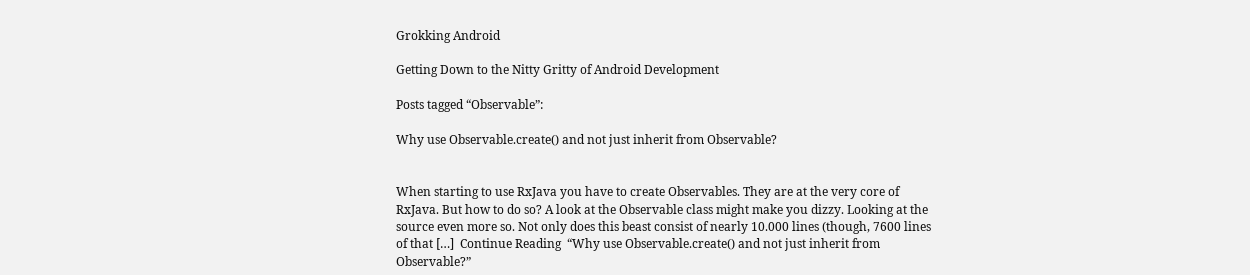Grokking Android

Getting Down to the Nitty Gritty of Android Development

Posts tagged “Observable”:

Why use Observable.create() and not just inherit from Observable?


When starting to use RxJava you have to create Observables. They are at the very core of RxJava. But how to do so? A look at the Observable class might make you dizzy. Looking at the source even more so. Not only does this beast consist of nearly 10.000 lines (though, 7600 lines of that […]  Continue Reading  “Why use Observable.create() and not just inherit from Observable?”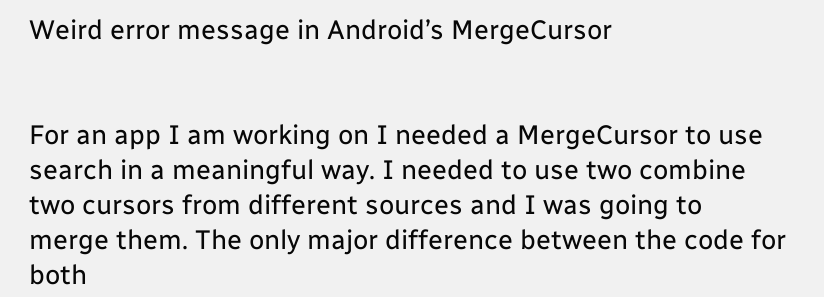Weird error message in Android’s MergeCursor


For an app I am working on I needed a MergeCursor to use search in a meaningful way. I needed to use two combine two cursors from different sources and I was going to merge them. The only major difference between the code for both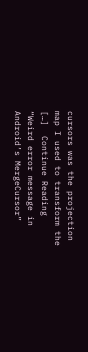cursors was the projection map I used to transform the […]  Continue Reading  “Weird error message in Android’s MergeCursor”